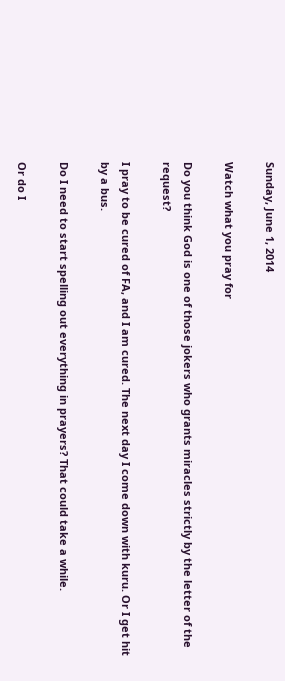Sunday, June 1, 2014

Watch what you pray for

Do you think God is one of those jokers who grants miracles strictly by the letter of the request?

I pray to be cured of FA, and I am cured. The next day I come down with kuru. Or I get hit by a bus.

Do I need to start spelling out everything in prayers? That could take a while.

Or do I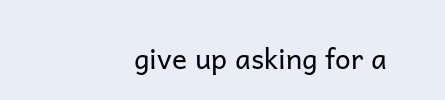give up asking for a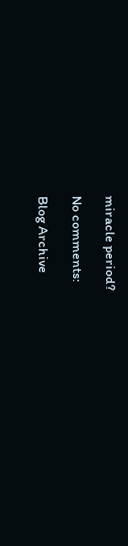miracle period?

No comments:

Blog Archive